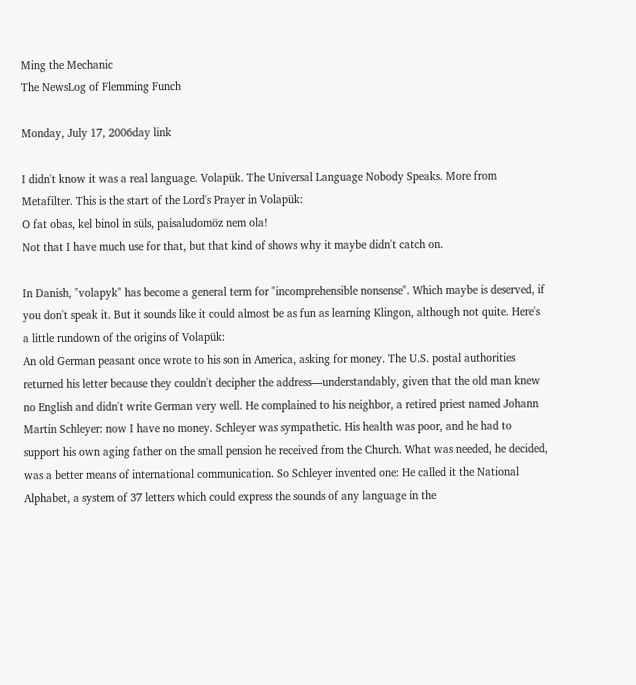Ming the Mechanic
The NewsLog of Flemming Funch

Monday, July 17, 2006day link

I didn't know it was a real language. Volapük. The Universal Language Nobody Speaks. More from Metafilter. This is the start of the Lord's Prayer in Volapük:
O fat obas, kel binol in süls, paisaludomöz nem ola!
Not that I have much use for that, but that kind of shows why it maybe didn't catch on.

In Danish, "volapyk" has become a general term for "incomprehensible nonsense". Which maybe is deserved, if you don't speak it. But it sounds like it could almost be as fun as learning Klingon, although not quite. Here's a little rundown of the origins of Volapük:
An old German peasant once wrote to his son in America, asking for money. The U.S. postal authorities returned his letter because they couldn't decipher the address—understandably, given that the old man knew no English and didn't write German very well. He complained to his neighbor, a retired priest named Johann Martin Schleyer: now I have no money. Schleyer was sympathetic. His health was poor, and he had to support his own aging father on the small pension he received from the Church. What was needed, he decided, was a better means of international communication. So Schleyer invented one: He called it the National Alphabet, a system of 37 letters which could express the sounds of any language in the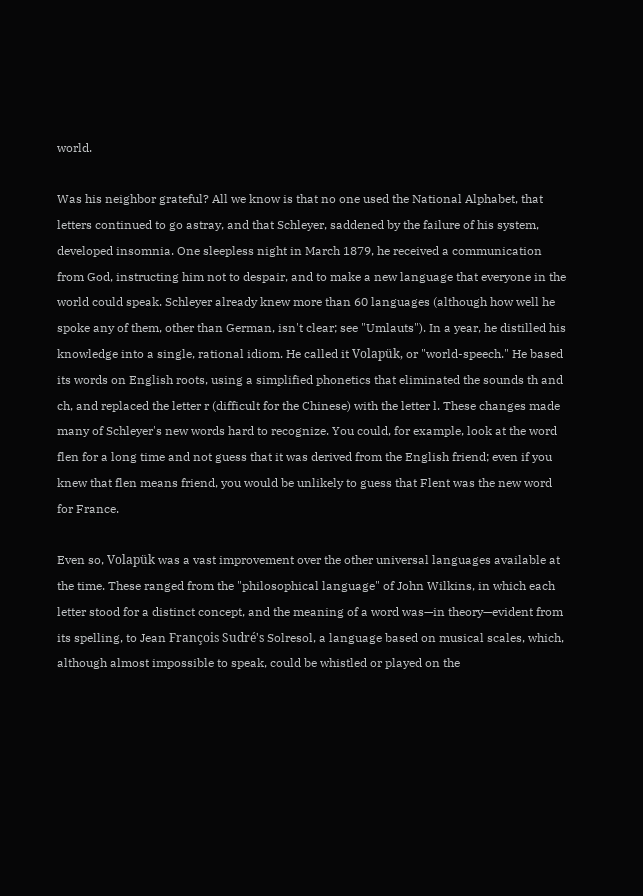world.

Was his neighbor grateful? All we know is that no one used the National Alphabet, that letters continued to go astray, and that Schleyer, saddened by the failure of his system, developed insomnia. One sleepless night in March 1879, he received a communication from God, instructing him not to despair, and to make a new language that everyone in the world could speak. Schleyer already knew more than 60 languages (although how well he spoke any of them, other than German, isn't clear; see "Umlauts"). In a year, he distilled his knowledge into a single, rational idiom. He called it Volapük, or "world-speech." He based its words on English roots, using a simplified phonetics that eliminated the sounds th and ch, and replaced the letter r (difficult for the Chinese) with the letter l. These changes made many of Schleyer's new words hard to recognize. You could, for example, look at the word flen for a long time and not guess that it was derived from the English friend; even if you knew that flen means friend, you would be unlikely to guess that Flent was the new word for France.

Even so, Volapük was a vast improvement over the other universal languages available at the time. These ranged from the "philosophical language" of John Wilkins, in which each letter stood for a distinct concept, and the meaning of a word was—in theory—evident from its spelling, to Jean François Sudré's Solresol, a language based on musical scales, which, although almost impossible to speak, could be whistled or played on the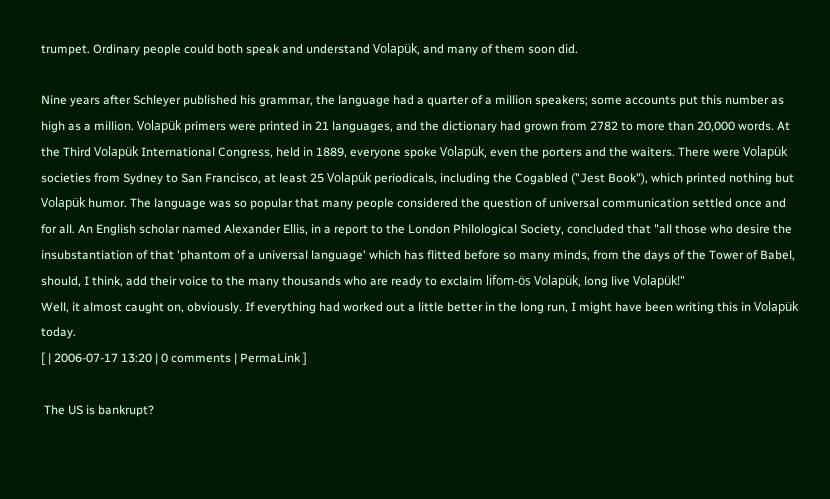trumpet. Ordinary people could both speak and understand Volapük, and many of them soon did.

Nine years after Schleyer published his grammar, the language had a quarter of a million speakers; some accounts put this number as high as a million. Volapük primers were printed in 21 languages, and the dictionary had grown from 2782 to more than 20,000 words. At the Third Volapük International Congress, held in 1889, everyone spoke Volapük, even the porters and the waiters. There were Volapük societies from Sydney to San Francisco, at least 25 Volapük periodicals, including the Cogabled ("Jest Book"), which printed nothing but Volapük humor. The language was so popular that many people considered the question of universal communication settled once and for all. An English scholar named Alexander Ellis, in a report to the London Philological Society, concluded that "all those who desire the insubstantiation of that 'phantom of a universal language' which has flitted before so many minds, from the days of the Tower of Babel, should, I think, add their voice to the many thousands who are ready to exclaim lifom-ös Volapük, long live Volapük!"
Well, it almost caught on, obviously. If everything had worked out a little better in the long run, I might have been writing this in Volapük today.
[ | 2006-07-17 13:20 | 0 comments | PermaLink ]

 The US is bankrupt?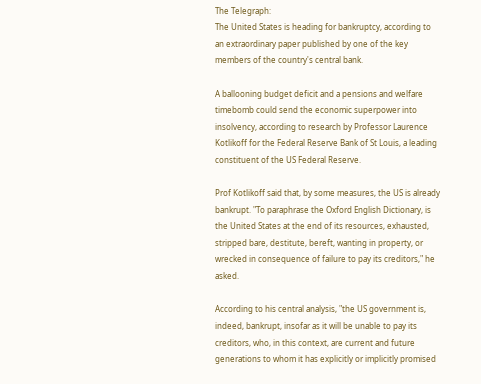The Telegraph:
The United States is heading for bankruptcy, according to an extraordinary paper published by one of the key members of the country's central bank.

A ballooning budget deficit and a pensions and welfare timebomb could send the economic superpower into insolvency, according to research by Professor Laurence Kotlikoff for the Federal Reserve Bank of St Louis, a leading constituent of the US Federal Reserve.

Prof Kotlikoff said that, by some measures, the US is already bankrupt. "To paraphrase the Oxford English Dictionary, is the United States at the end of its resources, exhausted, stripped bare, destitute, bereft, wanting in property, or wrecked in consequence of failure to pay its creditors," he asked.

According to his central analysis, "the US government is, indeed, bankrupt, insofar as it will be unable to pay its creditors, who, in this context, are current and future generations to whom it has explicitly or implicitly promised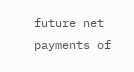future net payments of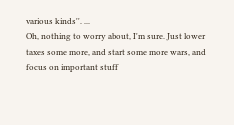various kinds''. ...
Oh, nothing to worry about, I'm sure. Just lower taxes some more, and start some more wars, and focus on important stuff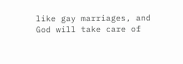like gay marriages, and God will take care of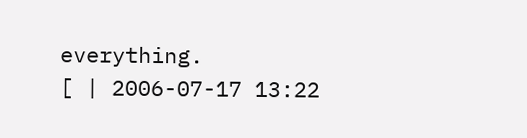everything.
[ | 2006-07-17 13:22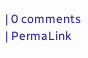| 0 comments | PermaLink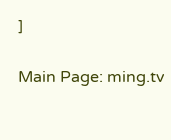]

Main Page: ming.tv